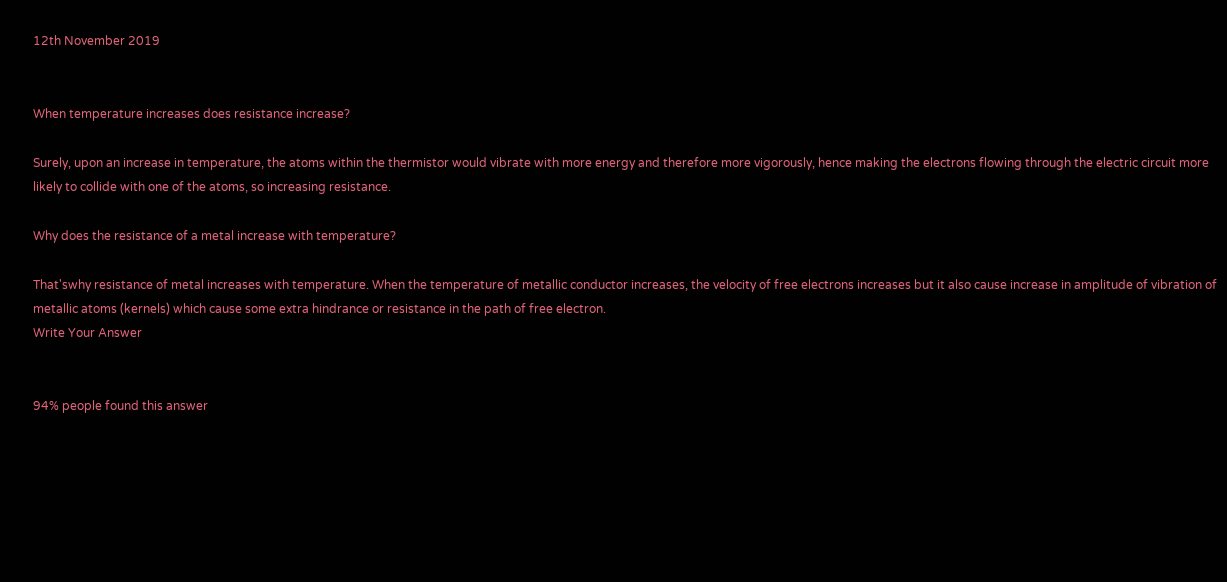12th November 2019


When temperature increases does resistance increase?

Surely, upon an increase in temperature, the atoms within the thermistor would vibrate with more energy and therefore more vigorously, hence making the electrons flowing through the electric circuit more likely to collide with one of the atoms, so increasing resistance.

Why does the resistance of a metal increase with temperature?

That'swhy resistance of metal increases with temperature. When the temperature of metallic conductor increases, the velocity of free electrons increases but it also cause increase in amplitude of vibration of metallic atoms (kernels) which cause some extra hindrance or resistance in the path of free electron.
Write Your Answer


94% people found this answer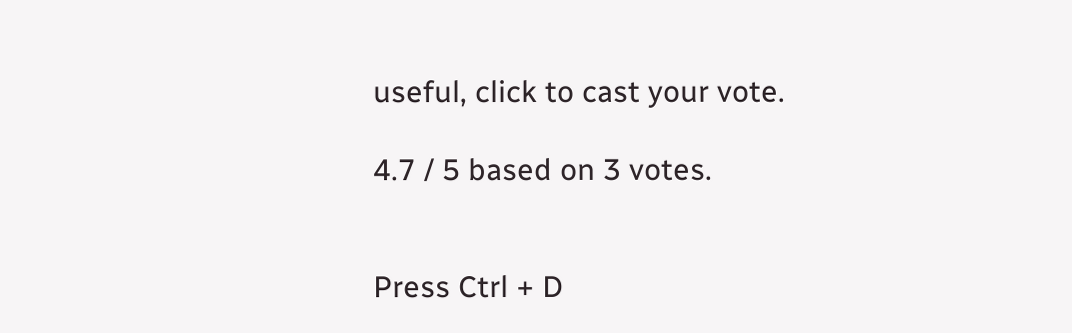useful, click to cast your vote.

4.7 / 5 based on 3 votes.


Press Ctrl + D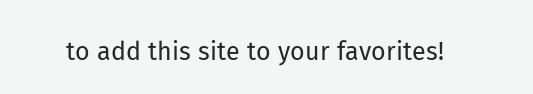to add this site to your favorites!